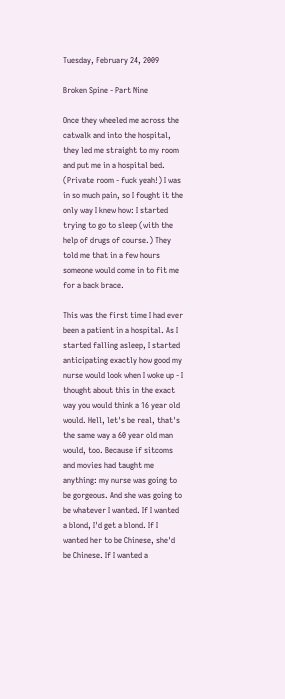Tuesday, February 24, 2009

Broken Spine - Part Nine

Once they wheeled me across the catwalk and into the hospital, they led me straight to my room and put me in a hospital bed. (Private room - fuck yeah!) I was in so much pain, so I fought it the only way I knew how: I started trying to go to sleep (with the help of drugs of course.) They told me that in a few hours someone would come in to fit me for a back brace.

This was the first time I had ever been a patient in a hospital. As I started falling asleep, I started anticipating exactly how good my nurse would look when I woke up - I thought about this in the exact way you would think a 16 year old would. Hell, let's be real, that's the same way a 60 year old man would, too. Because if sitcoms and movies had taught me anything: my nurse was going to be gorgeous. And she was going to be whatever I wanted. If I wanted a blond, I'd get a blond. If I wanted her to be Chinese, she'd be Chinese. If I wanted a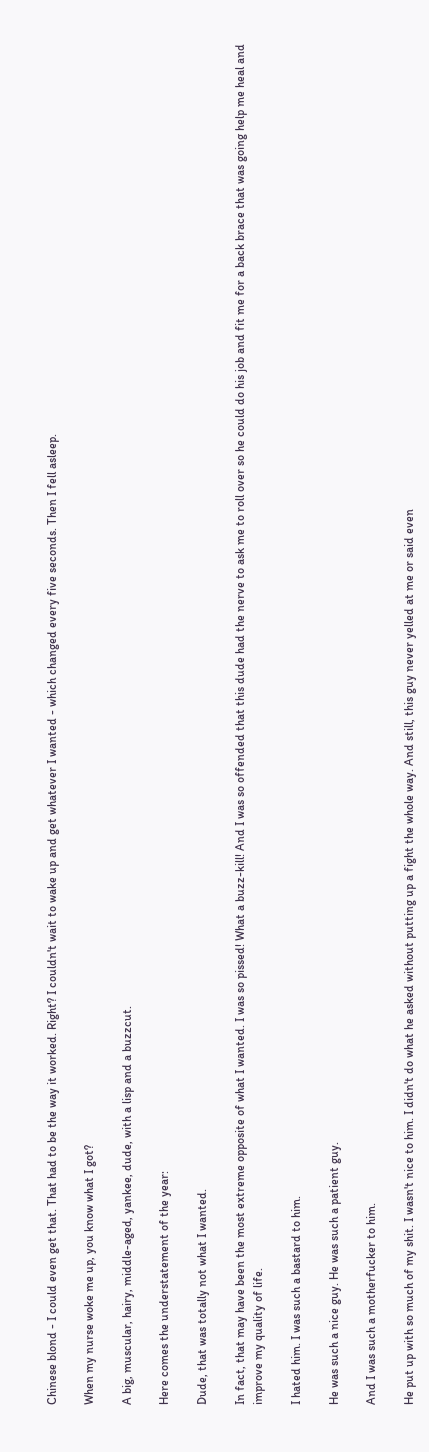Chinese blond - I could even get that. That had to be the way it worked. Right? I couldn't wait to wake up and get whatever I wanted - which changed every five seconds. Then I fell asleep.

When my nurse woke me up, you know what I got?

A big, muscular, hairy, middle-aged, yankee, dude, with a lisp and a buzzcut.

Here comes the understatement of the year:

Dude, that was totally not what I wanted.

In fact, that may have been the most extreme opposite of what I wanted. I was so pissed! What a buzz-kill! And I was so offended that this dude had the nerve to ask me to roll over so he could do his job and fit me for a back brace that was going help me heal and improve my quality of life.

I hated him. I was such a bastard to him.

He was such a nice guy. He was such a patient guy.

And I was such a motherfucker to him.

He put up with so much of my shit. I wasn't nice to him. I didn't do what he asked without putting up a fight the whole way. And still, this guy never yelled at me or said even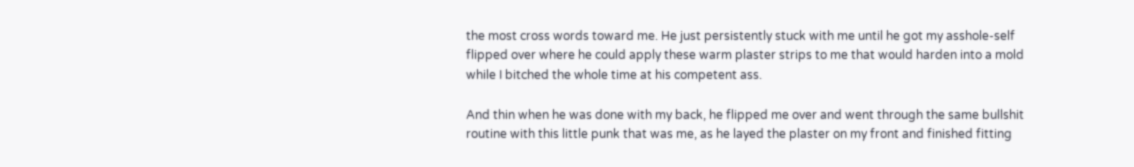the most cross words toward me. He just persistently stuck with me until he got my asshole-self flipped over where he could apply these warm plaster strips to me that would harden into a mold while I bitched the whole time at his competent ass.

And thin when he was done with my back, he flipped me over and went through the same bullshit routine with this little punk that was me, as he layed the plaster on my front and finished fitting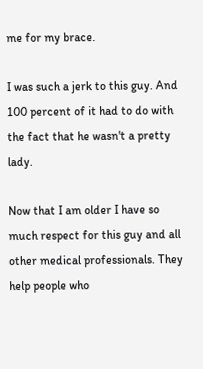me for my brace.

I was such a jerk to this guy. And 100 percent of it had to do with the fact that he wasn't a pretty lady.

Now that I am older I have so much respect for this guy and all other medical professionals. They help people who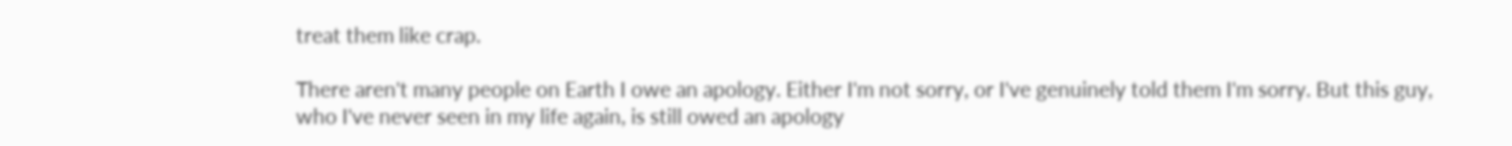treat them like crap.

There aren't many people on Earth I owe an apology. Either I'm not sorry, or I've genuinely told them I'm sorry. But this guy, who I've never seen in my life again, is still owed an apology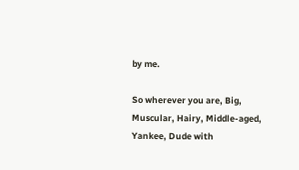by me.

So wherever you are, Big, Muscular, Hairy, Middle-aged, Yankee, Dude with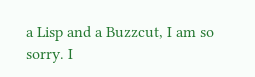a Lisp and a Buzzcut, I am so sorry. I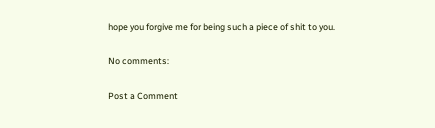hope you forgive me for being such a piece of shit to you.

No comments:

Post a Comment